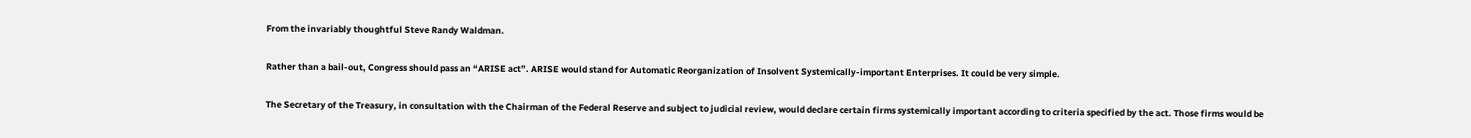From the invariably thoughtful Steve Randy Waldman.

Rather than a bail-out, Congress should pass an “ARISE act”. ARISE would stand for Automatic Reorganization of Insolvent Systemically-important Enterprises. It could be very simple.

The Secretary of the Treasury, in consultation with the Chairman of the Federal Reserve and subject to judicial review, would declare certain firms systemically important according to criteria specified by the act. Those firms would be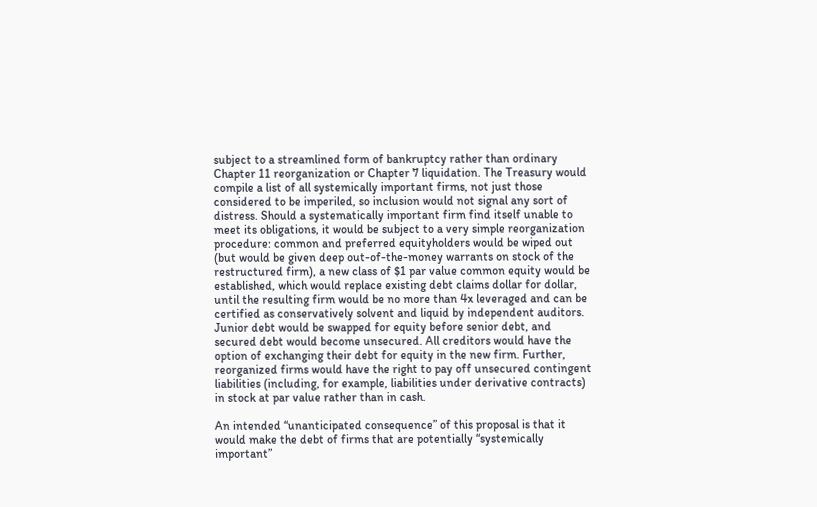subject to a streamlined form of bankruptcy rather than ordinary Chapter 11 reorganization or Chapter 7 liquidation. The Treasury would compile a list of all systemically important firms, not just those considered to be imperiled, so inclusion would not signal any sort of distress. Should a systematically important firm find itself unable to meet its obligations, it would be subject to a very simple reorganization procedure: common and preferred equityholders would be wiped out (but would be given deep out-of-the-money warrants on stock of the restructured firm), a new class of $1 par value common equity would be established, which would replace existing debt claims dollar for dollar, until the resulting firm would be no more than 4x leveraged and can be certified as conservatively solvent and liquid by independent auditors. Junior debt would be swapped for equity before senior debt, and secured debt would become unsecured. All creditors would have the option of exchanging their debt for equity in the new firm. Further, reorganized firms would have the right to pay off unsecured contingent liabilities (including, for example, liabilities under derivative contracts) in stock at par value rather than in cash.

An intended “unanticipated consequence” of this proposal is that it would make the debt of firms that are potentially “systemically important”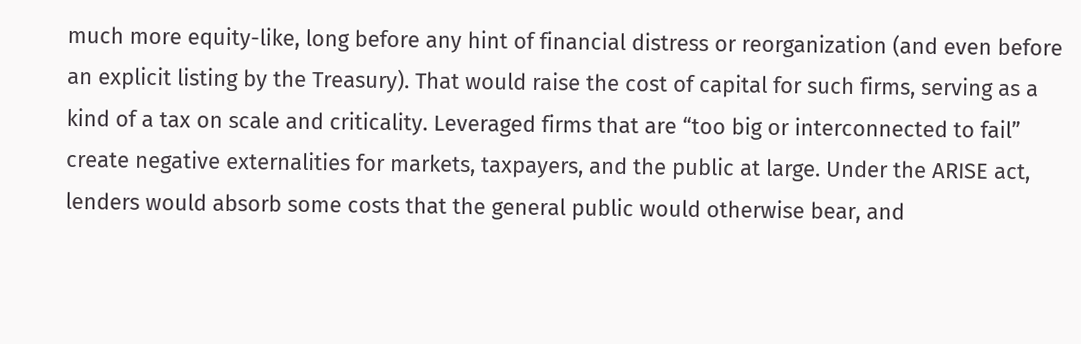much more equity-like, long before any hint of financial distress or reorganization (and even before an explicit listing by the Treasury). That would raise the cost of capital for such firms, serving as a kind of a tax on scale and criticality. Leveraged firms that are “too big or interconnected to fail” create negative externalities for markets, taxpayers, and the public at large. Under the ARISE act, lenders would absorb some costs that the general public would otherwise bear, and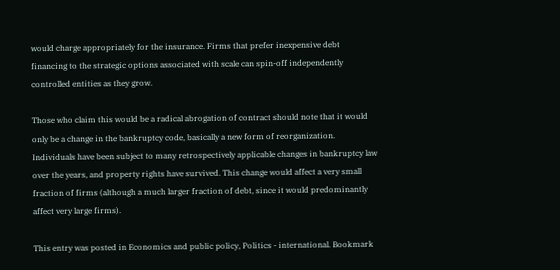would charge appropriately for the insurance. Firms that prefer inexpensive debt financing to the strategic options associated with scale can spin-off independently controlled entities as they grow.

Those who claim this would be a radical abrogation of contract should note that it would only be a change in the bankruptcy code, basically a new form of reorganization. Individuals have been subject to many retrospectively applicable changes in bankruptcy law over the years, and property rights have survived. This change would affect a very small fraction of firms (although a much larger fraction of debt, since it would predominantly affect very large firms).

This entry was posted in Economics and public policy, Politics - international. Bookmark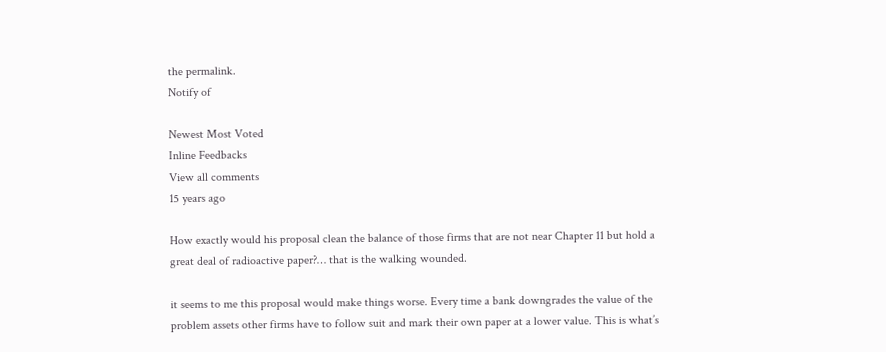the permalink.
Notify of

Newest Most Voted
Inline Feedbacks
View all comments
15 years ago

How exactly would his proposal clean the balance of those firms that are not near Chapter 11 but hold a great deal of radioactive paper?… that is the walking wounded.

it seems to me this proposal would make things worse. Every time a bank downgrades the value of the problem assets other firms have to follow suit and mark their own paper at a lower value. This is what’s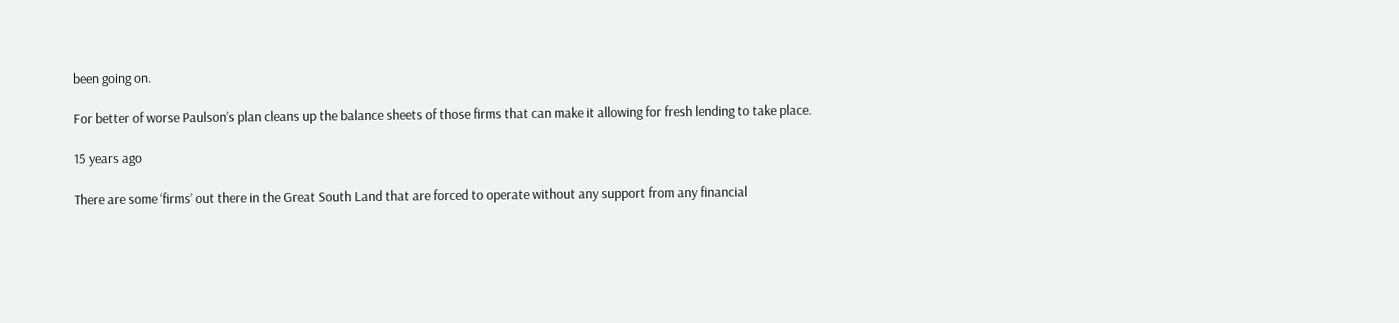been going on.

For better of worse Paulson’s plan cleans up the balance sheets of those firms that can make it allowing for fresh lending to take place.

15 years ago

There are some ‘firms’ out there in the Great South Land that are forced to operate without any support from any financial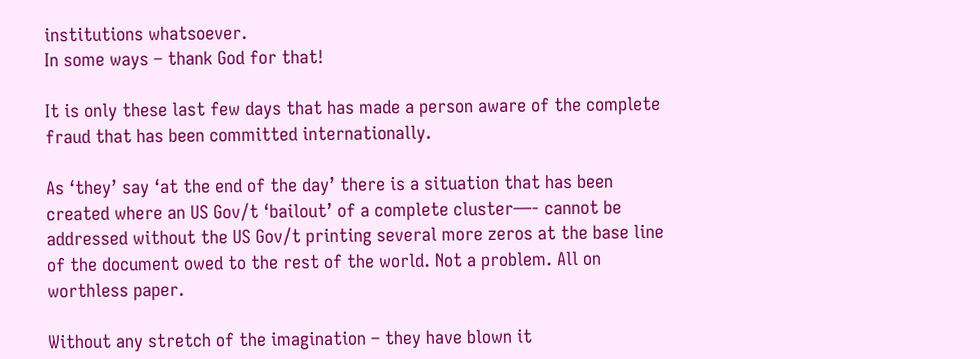institutions whatsoever.
In some ways – thank God for that!

It is only these last few days that has made a person aware of the complete fraud that has been committed internationally.

As ‘they’ say ‘at the end of the day’ there is a situation that has been created where an US Gov/t ‘bailout’ of a complete cluster—- cannot be addressed without the US Gov/t printing several more zeros at the base line of the document owed to the rest of the world. Not a problem. All on worthless paper.

Without any stretch of the imagination – they have blown it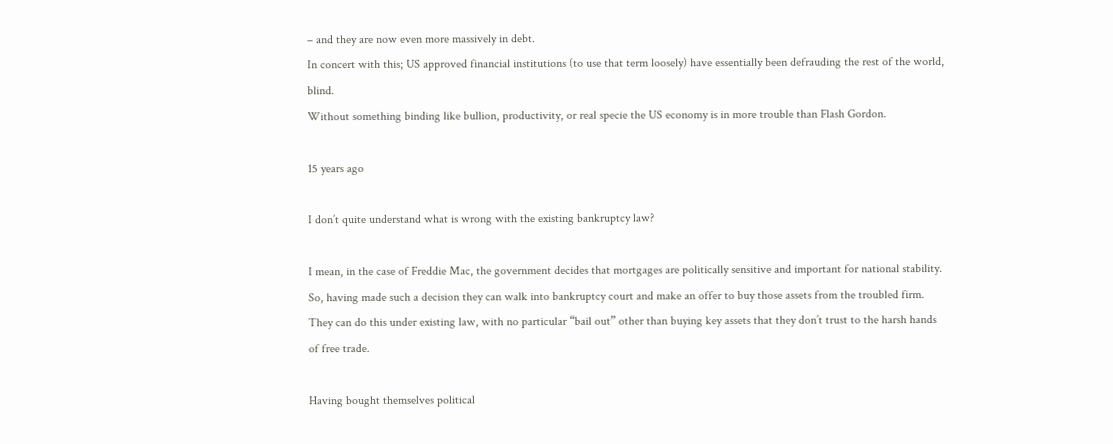– and they are now even more massively in debt.
In concert with this; US approved financial institutions (to use that term loosely) have essentially been defrauding the rest of the world, blind.
Without something binding like bullion, productivity, or real specie the US economy is in more trouble than Flash Gordon.

15 years ago

I don’t quite understand what is wrong with the existing bankruptcy law?

I mean, in the case of Freddie Mac, the government decides that mortgages are politically sensitive and important for national stability. So, having made such a decision they can walk into bankruptcy court and make an offer to buy those assets from the troubled firm. They can do this under existing law, with no particular “bail out” other than buying key assets that they don’t trust to the harsh hands of free trade.

Having bought themselves political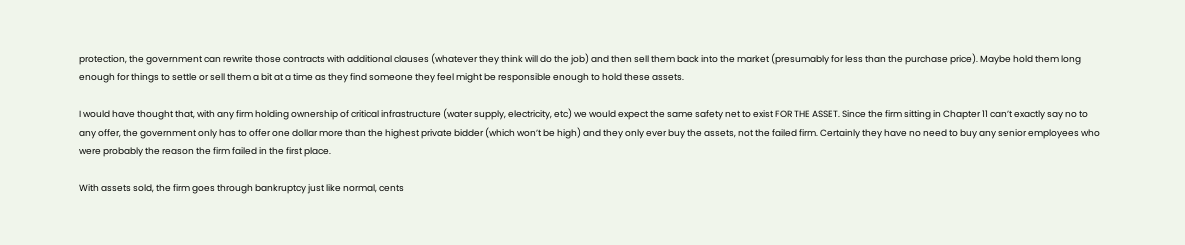protection, the government can rewrite those contracts with additional clauses (whatever they think will do the job) and then sell them back into the market (presumably for less than the purchase price). Maybe hold them long enough for things to settle or sell them a bit at a time as they find someone they feel might be responsible enough to hold these assets.

I would have thought that, with any firm holding ownership of critical infrastructure (water supply, electricity, etc) we would expect the same safety net to exist FOR THE ASSET. Since the firm sitting in Chapter 11 can’t exactly say no to any offer, the government only has to offer one dollar more than the highest private bidder (which won’t be high) and they only ever buy the assets, not the failed firm. Certainly they have no need to buy any senior employees who were probably the reason the firm failed in the first place.

With assets sold, the firm goes through bankruptcy just like normal, cents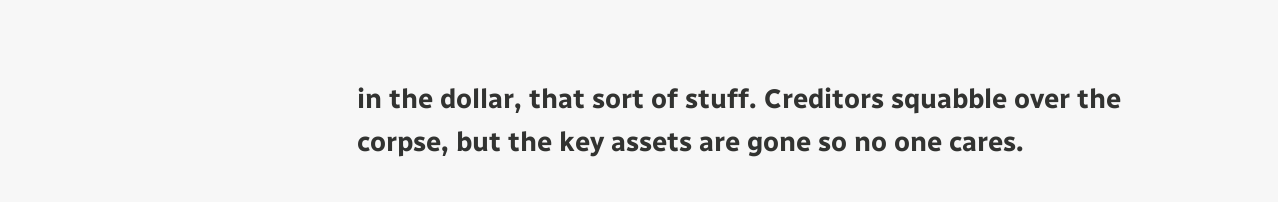in the dollar, that sort of stuff. Creditors squabble over the corpse, but the key assets are gone so no one cares.